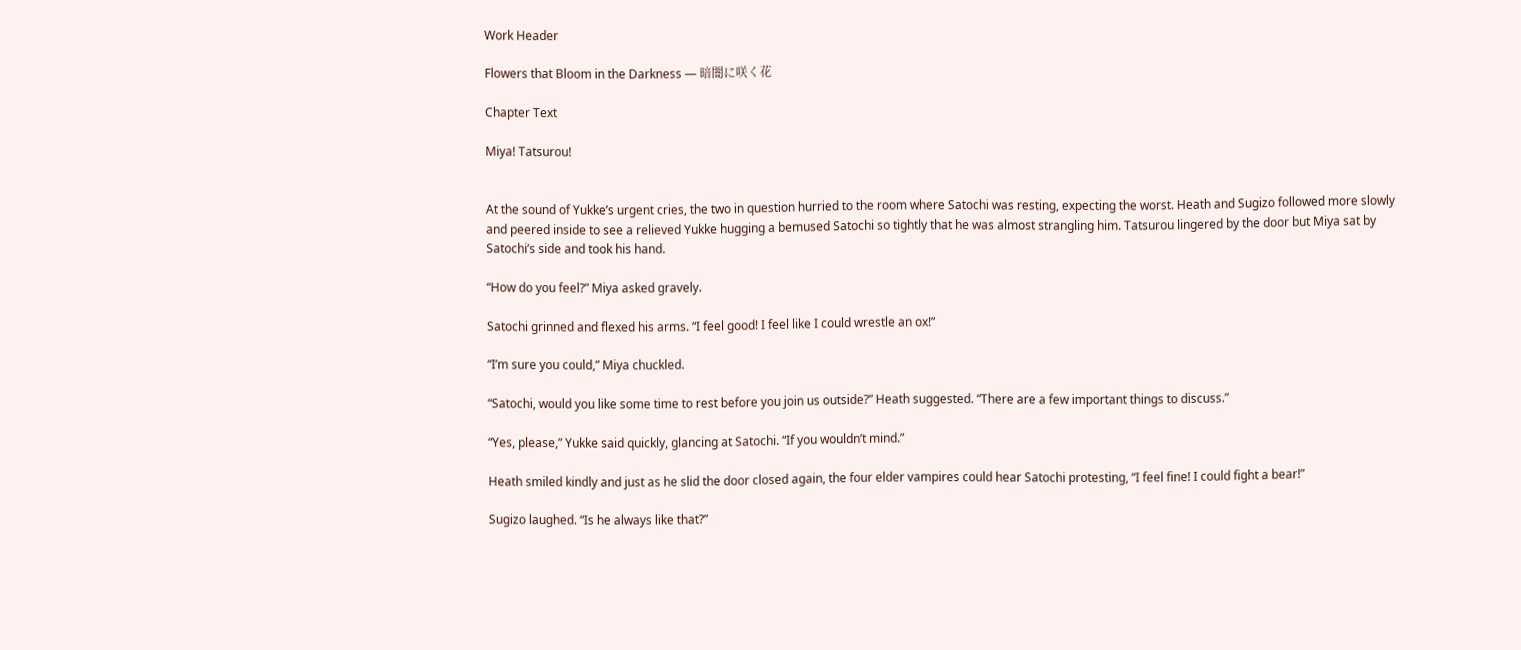Work Header

Flowers that Bloom in the Darkness — 暗闇に咲く花

Chapter Text

Miya! Tatsurou!


At the sound of Yukke’s urgent cries, the two in question hurried to the room where Satochi was resting, expecting the worst. Heath and Sugizo followed more slowly and peered inside to see a relieved Yukke hugging a bemused Satochi so tightly that he was almost strangling him. Tatsurou lingered by the door but Miya sat by Satochi’s side and took his hand.

“How do you feel?” Miya asked gravely.

Satochi grinned and flexed his arms. “I feel good! I feel like I could wrestle an ox!”

“I’m sure you could,” Miya chuckled.

“Satochi, would you like some time to rest before you join us outside?” Heath suggested. “There are a few important things to discuss.”

“Yes, please,” Yukke said quickly, glancing at Satochi. “If you wouldn’t mind.”

Heath smiled kindly and just as he slid the door closed again, the four elder vampires could hear Satochi protesting, “I feel fine! I could fight a bear!”

Sugizo laughed. “Is he always like that?”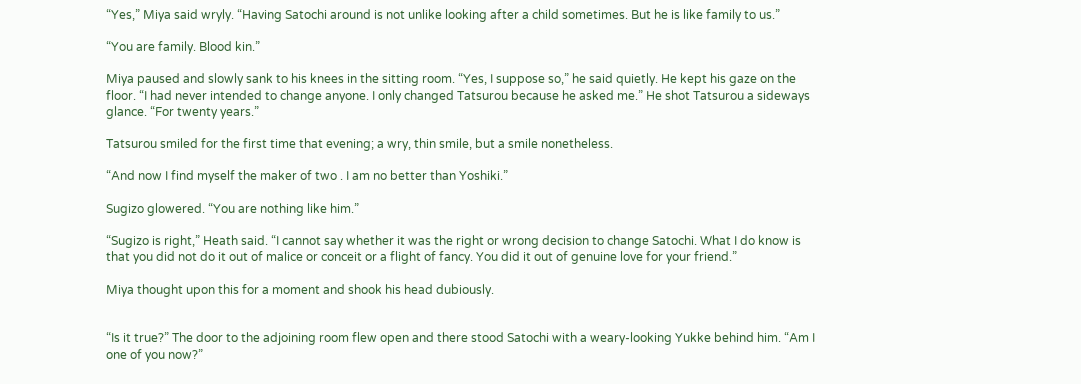“Yes,” Miya said wryly. “Having Satochi around is not unlike looking after a child sometimes. But he is like family to us.”

“You are family. Blood kin.”

Miya paused and slowly sank to his knees in the sitting room. “Yes, I suppose so,” he said quietly. He kept his gaze on the floor. “I had never intended to change anyone. I only changed Tatsurou because he asked me.” He shot Tatsurou a sideways glance. “For twenty years.”

Tatsurou smiled for the first time that evening; a wry, thin smile, but a smile nonetheless.

“And now I find myself the maker of two . I am no better than Yoshiki.”

Sugizo glowered. “You are nothing like him.”

“Sugizo is right,” Heath said. “I cannot say whether it was the right or wrong decision to change Satochi. What I do know is that you did not do it out of malice or conceit or a flight of fancy. You did it out of genuine love for your friend.”

Miya thought upon this for a moment and shook his head dubiously.


“Is it true?” The door to the adjoining room flew open and there stood Satochi with a weary-looking Yukke behind him. “Am I one of you now?”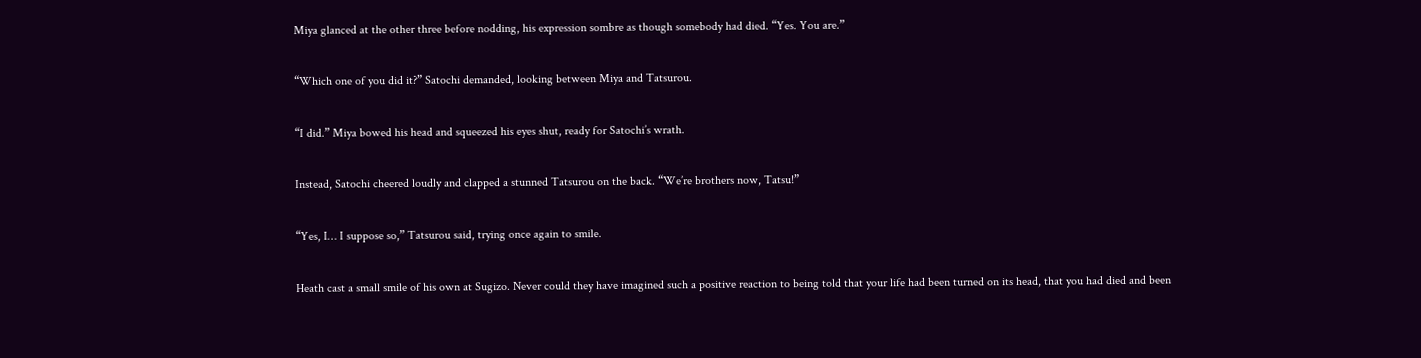Miya glanced at the other three before nodding, his expression sombre as though somebody had died. “Yes. You are.”

“Which one of you did it?” Satochi demanded, looking between Miya and Tatsurou.

“I did.” Miya bowed his head and squeezed his eyes shut, ready for Satochi’s wrath.

Instead, Satochi cheered loudly and clapped a stunned Tatsurou on the back. “We’re brothers now, Tatsu!”

“Yes, I… I suppose so,” Tatsurou said, trying once again to smile.

Heath cast a small smile of his own at Sugizo. Never could they have imagined such a positive reaction to being told that your life had been turned on its head, that you had died and been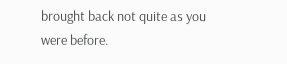brought back not quite as you were before.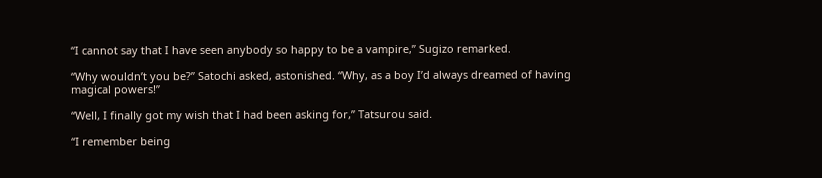“I cannot say that I have seen anybody so happy to be a vampire,” Sugizo remarked.

“Why wouldn’t you be?” Satochi asked, astonished. “Why, as a boy I’d always dreamed of having magical powers!”

“Well, I finally got my wish that I had been asking for,” Tatsurou said.

“I remember being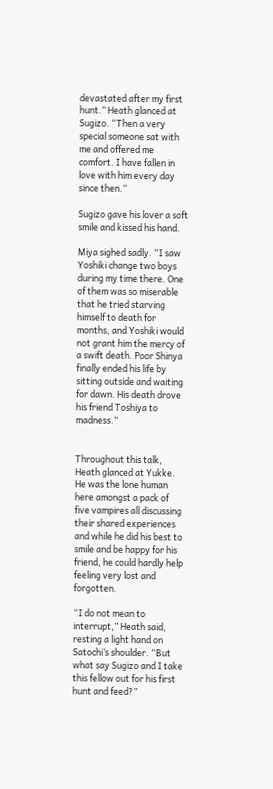devastated after my first hunt.” Heath glanced at Sugizo. “Then a very special someone sat with me and offered me comfort. I have fallen in love with him every day since then.”

Sugizo gave his lover a soft smile and kissed his hand.

Miya sighed sadly. “I saw Yoshiki change two boys during my time there. One of them was so miserable that he tried starving himself to death for months, and Yoshiki would not grant him the mercy of a swift death. Poor Shinya finally ended his life by sitting outside and waiting for dawn. His death drove his friend Toshiya to madness.”


Throughout this talk, Heath glanced at Yukke. He was the lone human here amongst a pack of five vampires all discussing their shared experiences and while he did his best to smile and be happy for his friend, he could hardly help feeling very lost and forgotten.

“I do not mean to interrupt,” Heath said, resting a light hand on Satochi’s shoulder. “But what say Sugizo and I take this fellow out for his first hunt and feed?”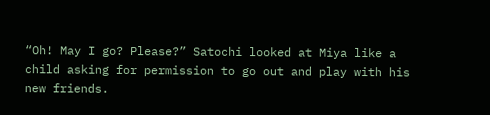“Oh! May I go? Please?” Satochi looked at Miya like a child asking for permission to go out and play with his new friends.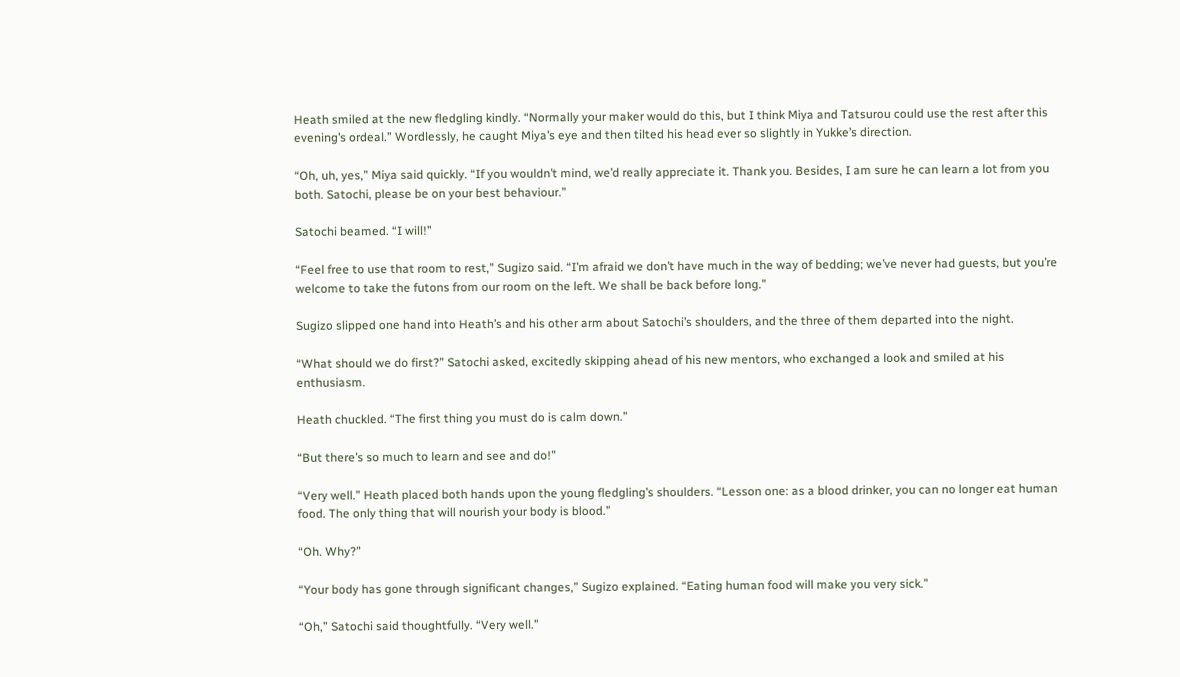Heath smiled at the new fledgling kindly. “Normally your maker would do this, but I think Miya and Tatsurou could use the rest after this evening’s ordeal.” Wordlessly, he caught Miya’s eye and then tilted his head ever so slightly in Yukke’s direction.

“Oh, uh, yes,” Miya said quickly. “If you wouldn’t mind, we’d really appreciate it. Thank you. Besides, I am sure he can learn a lot from you both. Satochi, please be on your best behaviour.”

Satochi beamed. “I will!”

“Feel free to use that room to rest,” Sugizo said. “I’m afraid we don’t have much in the way of bedding; we’ve never had guests, but you’re welcome to take the futons from our room on the left. We shall be back before long.”

Sugizo slipped one hand into Heath’s and his other arm about Satochi’s shoulders, and the three of them departed into the night.

“What should we do first?” Satochi asked, excitedly skipping ahead of his new mentors, who exchanged a look and smiled at his enthusiasm.

Heath chuckled. “The first thing you must do is calm down.”

“But there’s so much to learn and see and do!”

“Very well.” Heath placed both hands upon the young fledgling’s shoulders. “Lesson one: as a blood drinker, you can no longer eat human food. The only thing that will nourish your body is blood.”

“Oh. Why?”

“Your body has gone through significant changes,” Sugizo explained. “Eating human food will make you very sick.”

“Oh,” Satochi said thoughtfully. “Very well.”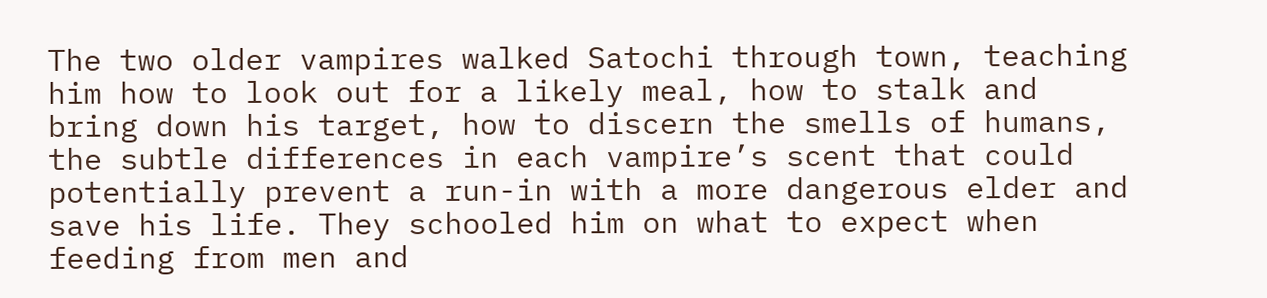The two older vampires walked Satochi through town, teaching him how to look out for a likely meal, how to stalk and bring down his target, how to discern the smells of humans, the subtle differences in each vampire’s scent that could potentially prevent a run-in with a more dangerous elder and save his life. They schooled him on what to expect when feeding from men and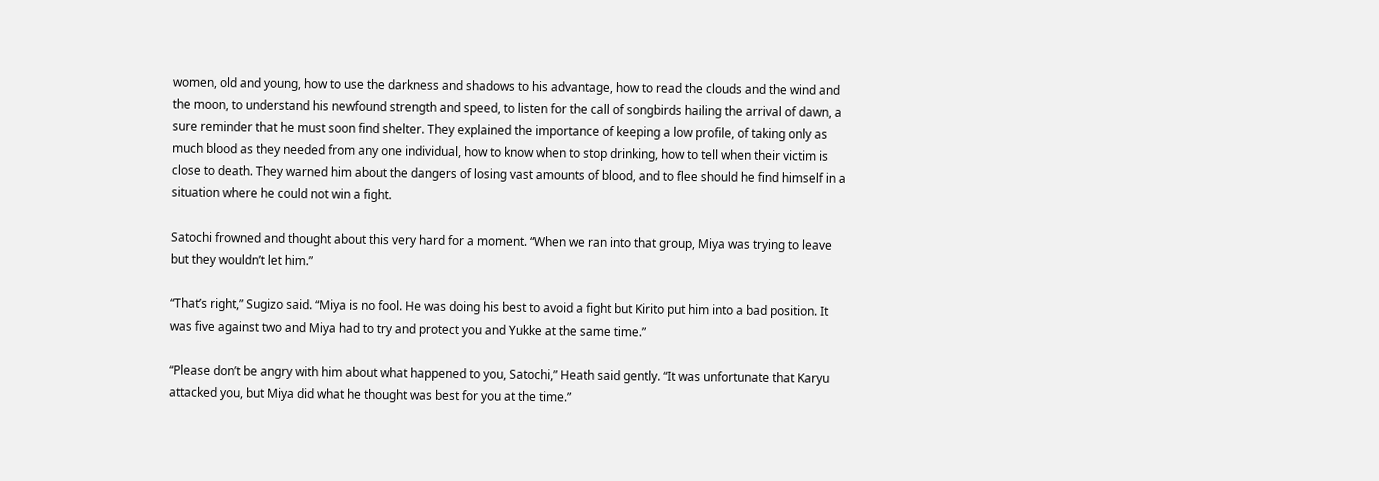women, old and young, how to use the darkness and shadows to his advantage, how to read the clouds and the wind and the moon, to understand his newfound strength and speed, to listen for the call of songbirds hailing the arrival of dawn, a sure reminder that he must soon find shelter. They explained the importance of keeping a low profile, of taking only as much blood as they needed from any one individual, how to know when to stop drinking, how to tell when their victim is close to death. They warned him about the dangers of losing vast amounts of blood, and to flee should he find himself in a situation where he could not win a fight.

Satochi frowned and thought about this very hard for a moment. “When we ran into that group, Miya was trying to leave but they wouldn’t let him.”

“That’s right,” Sugizo said. “Miya is no fool. He was doing his best to avoid a fight but Kirito put him into a bad position. It was five against two and Miya had to try and protect you and Yukke at the same time.”

“Please don’t be angry with him about what happened to you, Satochi,” Heath said gently. “It was unfortunate that Karyu attacked you, but Miya did what he thought was best for you at the time.”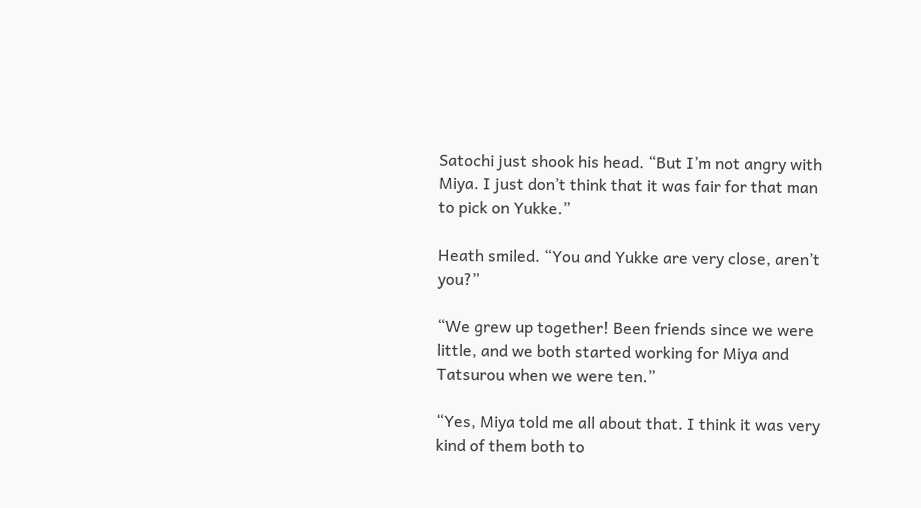Satochi just shook his head. “But I’m not angry with Miya. I just don’t think that it was fair for that man to pick on Yukke.”

Heath smiled. “You and Yukke are very close, aren’t you?”

“We grew up together! Been friends since we were little, and we both started working for Miya and Tatsurou when we were ten.”

“Yes, Miya told me all about that. I think it was very kind of them both to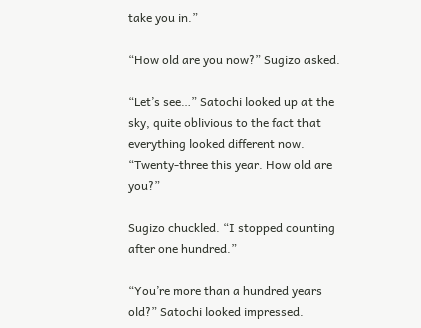take you in.”

“How old are you now?” Sugizo asked.

“Let’s see…” Satochi looked up at the sky, quite oblivious to the fact that everything looked different now. “Twenty-three this year. How old are you?”

Sugizo chuckled. “I stopped counting after one hundred.”

“You’re more than a hundred years old?” Satochi looked impressed.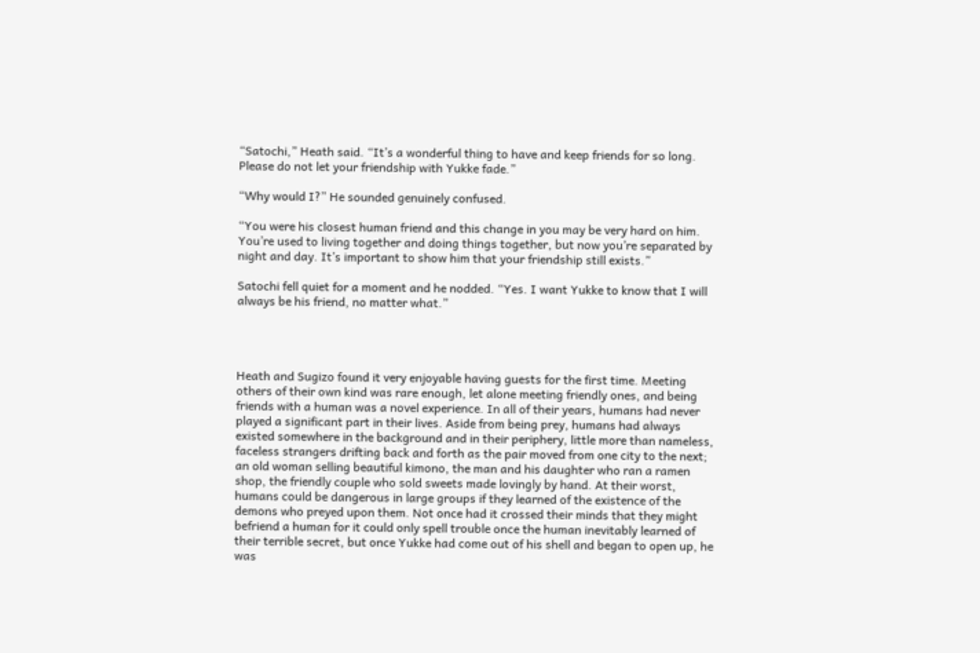“Satochi,” Heath said. “It’s a wonderful thing to have and keep friends for so long. Please do not let your friendship with Yukke fade.”

“Why would I?” He sounded genuinely confused.

“You were his closest human friend and this change in you may be very hard on him. You’re used to living together and doing things together, but now you’re separated by night and day. It’s important to show him that your friendship still exists.”

Satochi fell quiet for a moment and he nodded. “Yes. I want Yukke to know that I will always be his friend, no matter what.”




Heath and Sugizo found it very enjoyable having guests for the first time. Meeting others of their own kind was rare enough, let alone meeting friendly ones, and being friends with a human was a novel experience. In all of their years, humans had never played a significant part in their lives. Aside from being prey, humans had always existed somewhere in the background and in their periphery, little more than nameless, faceless strangers drifting back and forth as the pair moved from one city to the next; an old woman selling beautiful kimono, the man and his daughter who ran a ramen shop, the friendly couple who sold sweets made lovingly by hand. At their worst, humans could be dangerous in large groups if they learned of the existence of the demons who preyed upon them. Not once had it crossed their minds that they might befriend a human for it could only spell trouble once the human inevitably learned of their terrible secret, but once Yukke had come out of his shell and began to open up, he was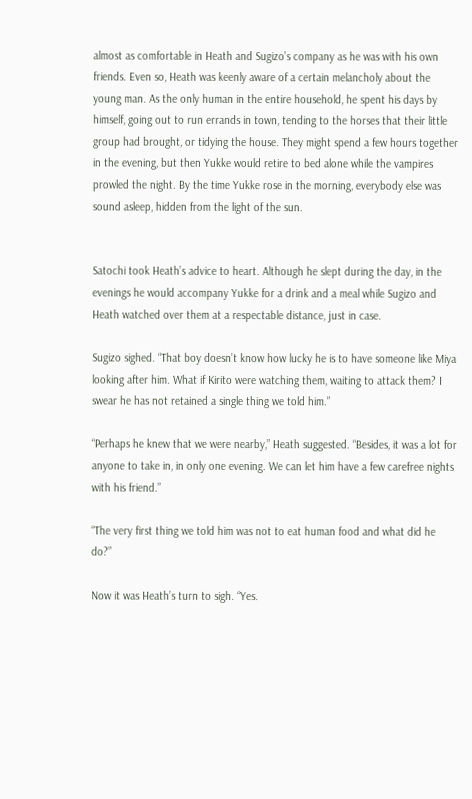almost as comfortable in Heath and Sugizo’s company as he was with his own friends. Even so, Heath was keenly aware of a certain melancholy about the young man. As the only human in the entire household, he spent his days by himself, going out to run errands in town, tending to the horses that their little group had brought, or tidying the house. They might spend a few hours together in the evening, but then Yukke would retire to bed alone while the vampires prowled the night. By the time Yukke rose in the morning, everybody else was sound asleep, hidden from the light of the sun.


Satochi took Heath’s advice to heart. Although he slept during the day, in the evenings he would accompany Yukke for a drink and a meal while Sugizo and Heath watched over them at a respectable distance, just in case.

Sugizo sighed. “That boy doesn’t know how lucky he is to have someone like Miya looking after him. What if Kirito were watching them, waiting to attack them? I swear he has not retained a single thing we told him.”

“Perhaps he knew that we were nearby,” Heath suggested. “Besides, it was a lot for anyone to take in, in only one evening. We can let him have a few carefree nights with his friend.”

“The very first thing we told him was not to eat human food and what did he do?”

Now it was Heath’s turn to sigh. “Yes.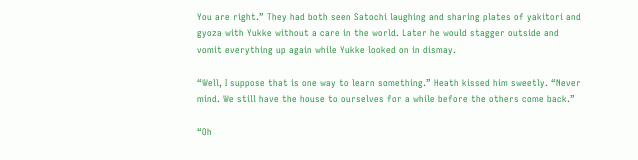You are right.” They had both seen Satochi laughing and sharing plates of yakitori and gyoza with Yukke without a care in the world. Later he would stagger outside and vomit everything up again while Yukke looked on in dismay.

“Well, I suppose that is one way to learn something.” Heath kissed him sweetly. “Never mind. We still have the house to ourselves for a while before the others come back.”

“Oh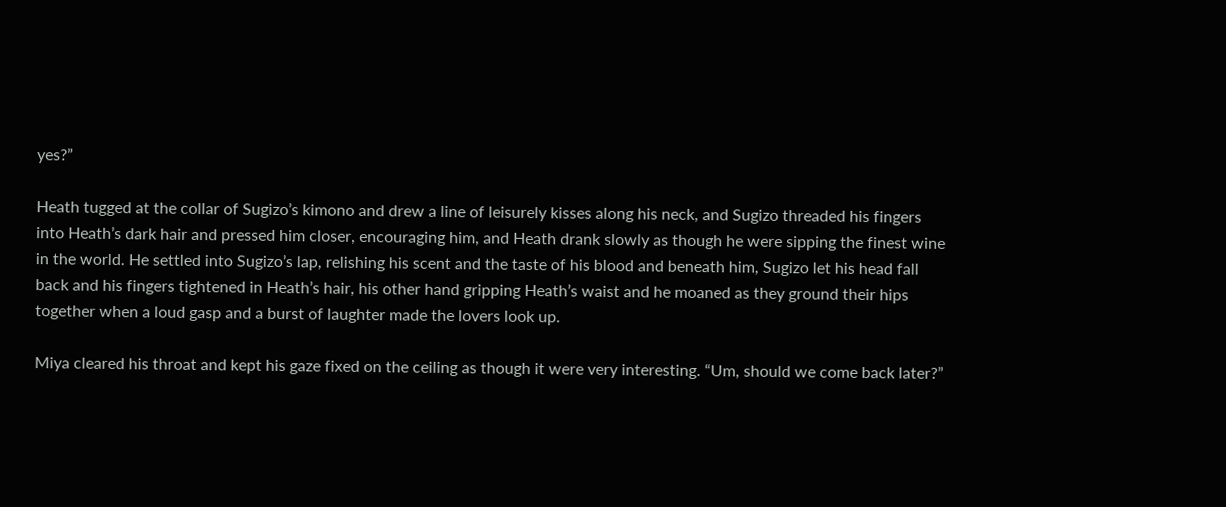yes?”

Heath tugged at the collar of Sugizo’s kimono and drew a line of leisurely kisses along his neck, and Sugizo threaded his fingers into Heath’s dark hair and pressed him closer, encouraging him, and Heath drank slowly as though he were sipping the finest wine in the world. He settled into Sugizo’s lap, relishing his scent and the taste of his blood and beneath him, Sugizo let his head fall back and his fingers tightened in Heath’s hair, his other hand gripping Heath’s waist and he moaned as they ground their hips together when a loud gasp and a burst of laughter made the lovers look up.

Miya cleared his throat and kept his gaze fixed on the ceiling as though it were very interesting. “Um, should we come back later?”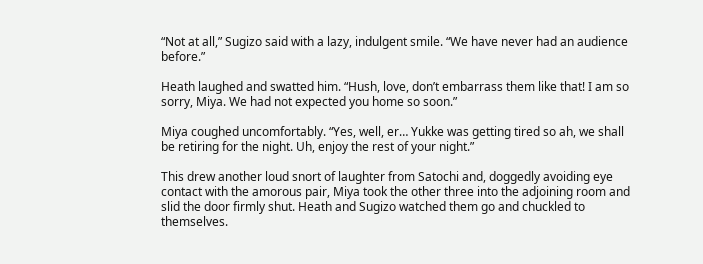“Not at all,” Sugizo said with a lazy, indulgent smile. “We have never had an audience before.”

Heath laughed and swatted him. “Hush, love, don’t embarrass them like that! I am so sorry, Miya. We had not expected you home so soon.”

Miya coughed uncomfortably. “Yes, well, er… Yukke was getting tired so ah, we shall be retiring for the night. Uh, enjoy the rest of your night.”

This drew another loud snort of laughter from Satochi and, doggedly avoiding eye contact with the amorous pair, Miya took the other three into the adjoining room and slid the door firmly shut. Heath and Sugizo watched them go and chuckled to themselves.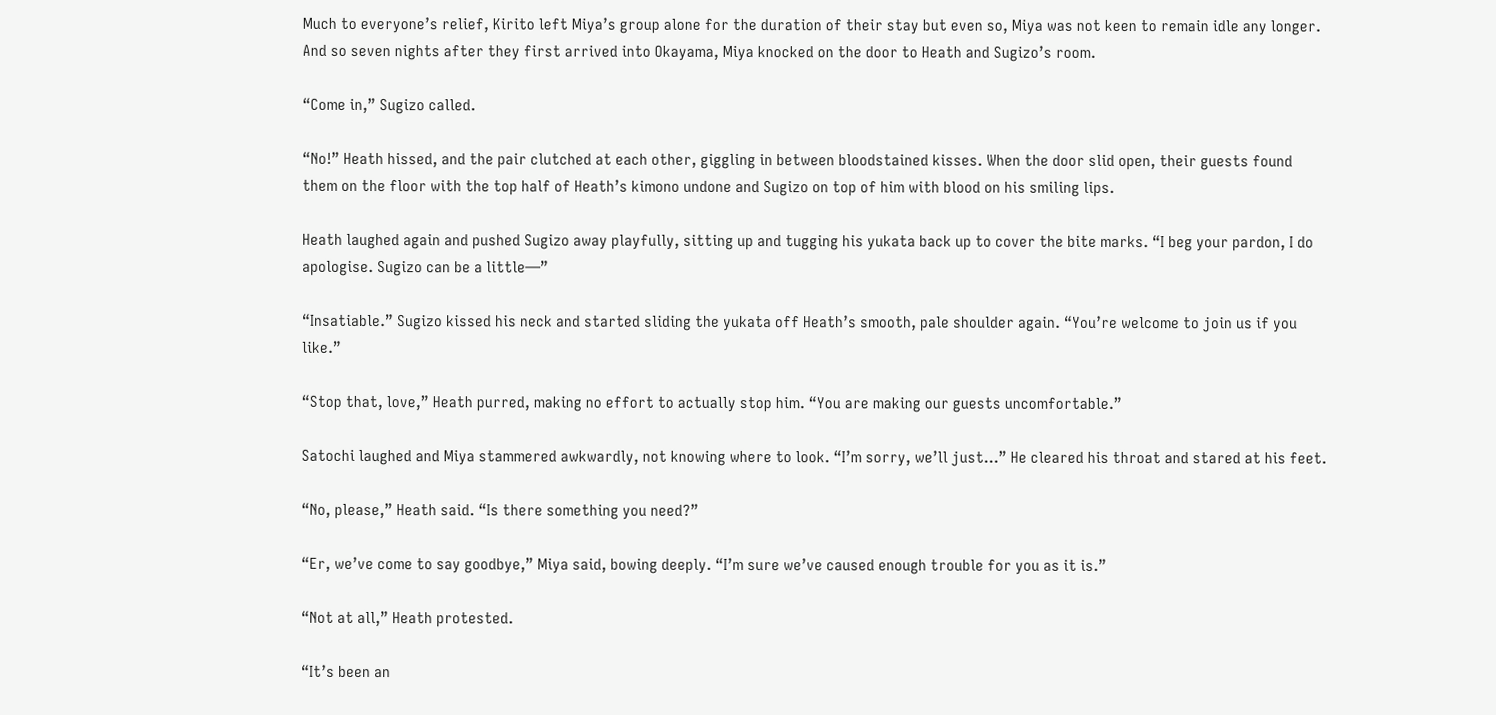Much to everyone’s relief, Kirito left Miya’s group alone for the duration of their stay but even so, Miya was not keen to remain idle any longer. And so seven nights after they first arrived into Okayama, Miya knocked on the door to Heath and Sugizo’s room.

“Come in,” Sugizo called.

“No!” Heath hissed, and the pair clutched at each other, giggling in between bloodstained kisses. When the door slid open, their guests found them on the floor with the top half of Heath’s kimono undone and Sugizo on top of him with blood on his smiling lips.

Heath laughed again and pushed Sugizo away playfully, sitting up and tugging his yukata back up to cover the bite marks. “I beg your pardon, I do apologise. Sugizo can be a little—”

“Insatiable.” Sugizo kissed his neck and started sliding the yukata off Heath’s smooth, pale shoulder again. “You’re welcome to join us if you like.”

“Stop that, love,” Heath purred, making no effort to actually stop him. “You are making our guests uncomfortable.”

Satochi laughed and Miya stammered awkwardly, not knowing where to look. “I’m sorry, we’ll just...” He cleared his throat and stared at his feet.

“No, please,” Heath said. “Is there something you need?”

“Er, we’ve come to say goodbye,” Miya said, bowing deeply. “I’m sure we’ve caused enough trouble for you as it is.”

“Not at all,” Heath protested.

“It’s been an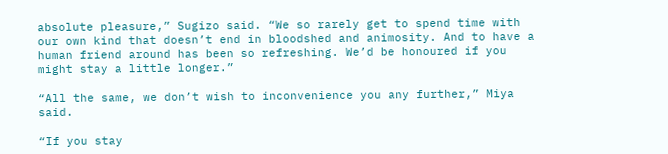absolute pleasure,” Sugizo said. “We so rarely get to spend time with our own kind that doesn’t end in bloodshed and animosity. And to have a human friend around has been so refreshing. We’d be honoured if you might stay a little longer.”

“All the same, we don’t wish to inconvenience you any further,” Miya said.

“If you stay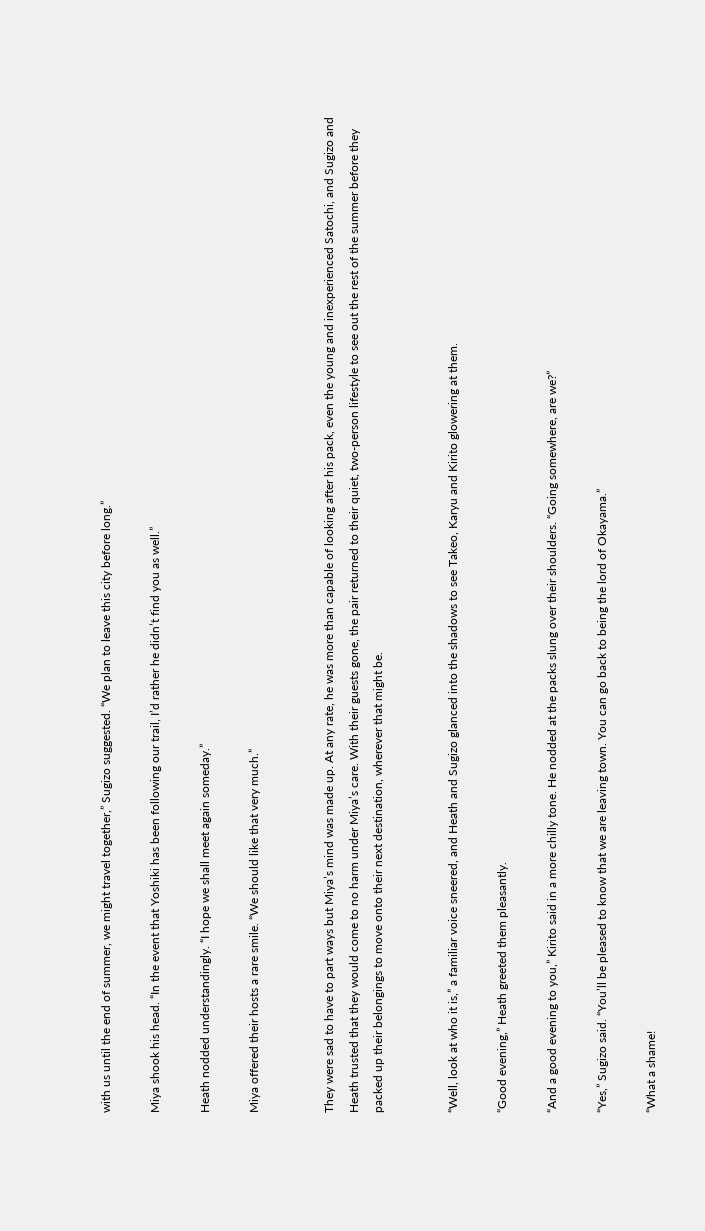with us until the end of summer, we might travel together,” Sugizo suggested. “We plan to leave this city before long.”

Miya shook his head. “In the event that Yoshiki has been following our trail, I’d rather he didn’t find you as well.”

Heath nodded understandingly. “I hope we shall meet again someday.”

Miya offered their hosts a rare smile. “We should like that very much.”


They were sad to have to part ways but Miya’s mind was made up. At any rate, he was more than capable of looking after his pack, even the young and inexperienced Satochi, and Sugizo and Heath trusted that they would come to no harm under Miya’s care. With their guests gone, the pair returned to their quiet, two-person lifestyle to see out the rest of the summer before they packed up their belongings to move onto their next destination, wherever that might be.


“Well, look at who it is,” a familiar voice sneered, and Heath and Sugizo glanced into the shadows to see Takeo, Karyu and Kirito glowering at them.

“Good evening,” Heath greeted them pleasantly.

“And a good evening to you,” Kirito said in a more chilly tone. He nodded at the packs slung over their shoulders. “Going somewhere, are we?”

“Yes,” Sugizo said. “You’ll be pleased to know that we are leaving town. You can go back to being the lord of Okayama.”

“What a shame!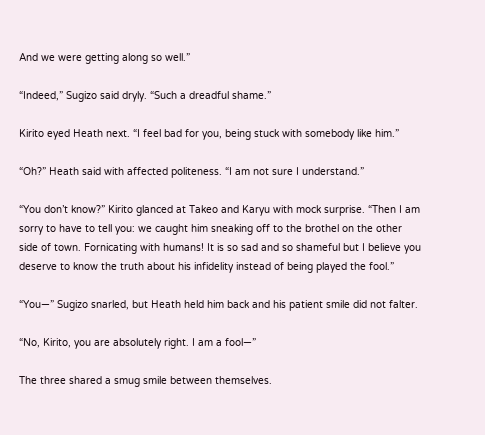And we were getting along so well.”

“Indeed,” Sugizo said dryly. “Such a dreadful shame.”

Kirito eyed Heath next. “I feel bad for you, being stuck with somebody like him.”

“Oh?” Heath said with affected politeness. “I am not sure I understand.”

“You don’t know?” Kirito glanced at Takeo and Karyu with mock surprise. “Then I am sorry to have to tell you: we caught him sneaking off to the brothel on the other side of town. Fornicating with humans! It is so sad and so shameful but I believe you deserve to know the truth about his infidelity instead of being played the fool.”

“You—” Sugizo snarled, but Heath held him back and his patient smile did not falter.

“No, Kirito, you are absolutely right. I am a fool—”

The three shared a smug smile between themselves.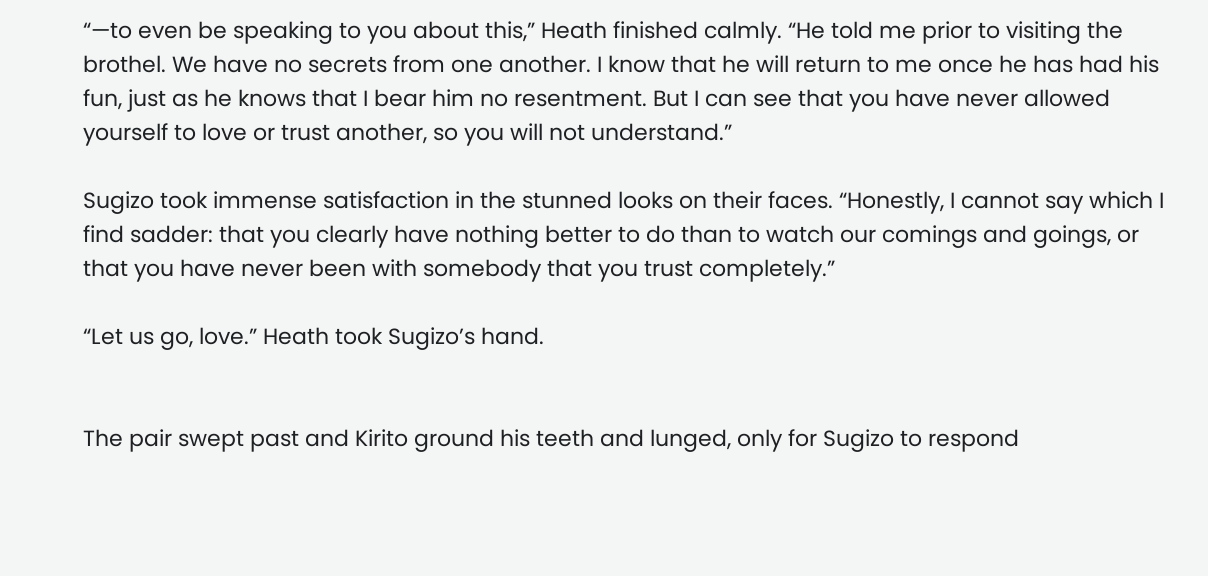“—to even be speaking to you about this,” Heath finished calmly. “He told me prior to visiting the brothel. We have no secrets from one another. I know that he will return to me once he has had his fun, just as he knows that I bear him no resentment. But I can see that you have never allowed yourself to love or trust another, so you will not understand.”

Sugizo took immense satisfaction in the stunned looks on their faces. “Honestly, I cannot say which I find sadder: that you clearly have nothing better to do than to watch our comings and goings, or that you have never been with somebody that you trust completely.”

“Let us go, love.” Heath took Sugizo’s hand.


The pair swept past and Kirito ground his teeth and lunged, only for Sugizo to respond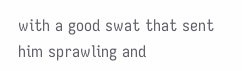with a good swat that sent him sprawling and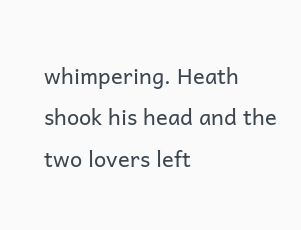whimpering. Heath shook his head and the two lovers left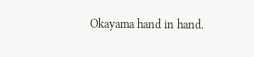Okayama hand in hand.